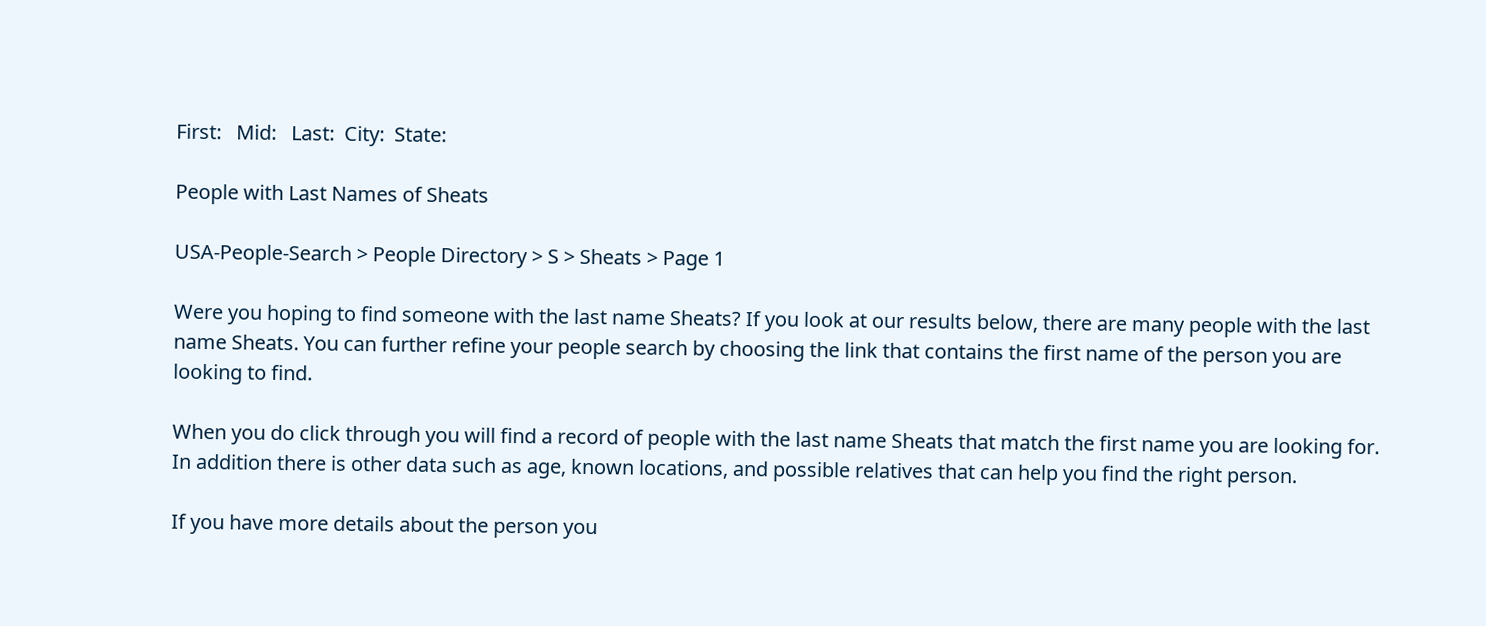First:   Mid:   Last:  City:  State:

People with Last Names of Sheats

USA-People-Search > People Directory > S > Sheats > Page 1

Were you hoping to find someone with the last name Sheats? If you look at our results below, there are many people with the last name Sheats. You can further refine your people search by choosing the link that contains the first name of the person you are looking to find.

When you do click through you will find a record of people with the last name Sheats that match the first name you are looking for. In addition there is other data such as age, known locations, and possible relatives that can help you find the right person.

If you have more details about the person you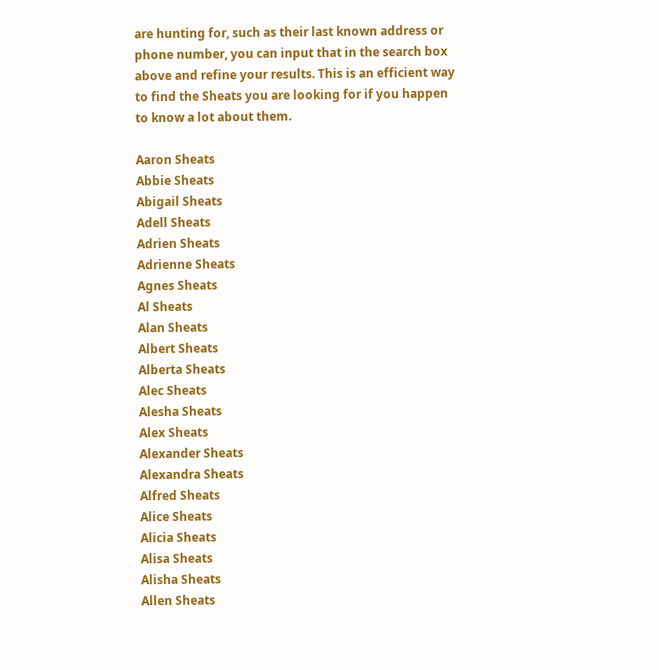are hunting for, such as their last known address or phone number, you can input that in the search box above and refine your results. This is an efficient way to find the Sheats you are looking for if you happen to know a lot about them.

Aaron Sheats
Abbie Sheats
Abigail Sheats
Adell Sheats
Adrien Sheats
Adrienne Sheats
Agnes Sheats
Al Sheats
Alan Sheats
Albert Sheats
Alberta Sheats
Alec Sheats
Alesha Sheats
Alex Sheats
Alexander Sheats
Alexandra Sheats
Alfred Sheats
Alice Sheats
Alicia Sheats
Alisa Sheats
Alisha Sheats
Allen Sheats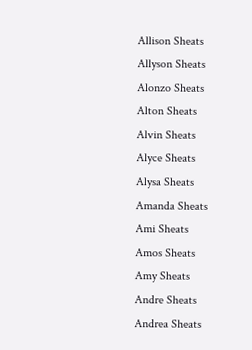Allison Sheats
Allyson Sheats
Alonzo Sheats
Alton Sheats
Alvin Sheats
Alyce Sheats
Alysa Sheats
Amanda Sheats
Ami Sheats
Amos Sheats
Amy Sheats
Andre Sheats
Andrea Sheats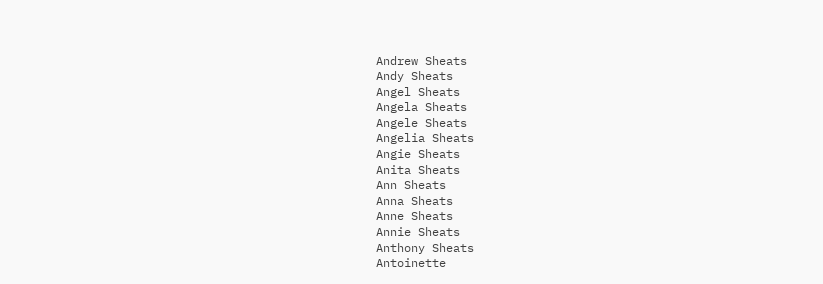Andrew Sheats
Andy Sheats
Angel Sheats
Angela Sheats
Angele Sheats
Angelia Sheats
Angie Sheats
Anita Sheats
Ann Sheats
Anna Sheats
Anne Sheats
Annie Sheats
Anthony Sheats
Antoinette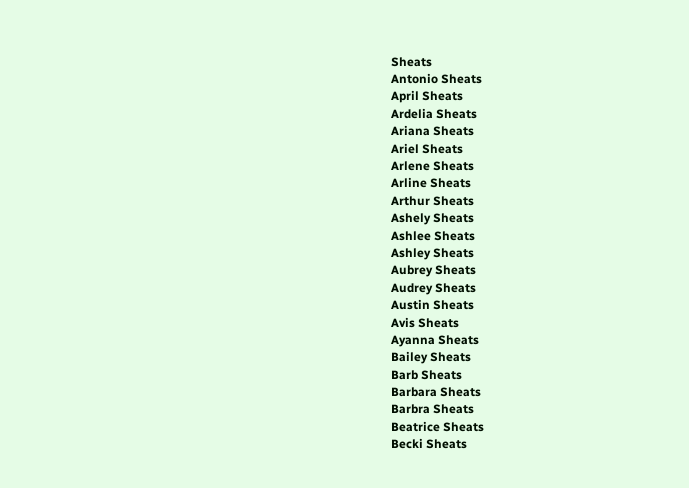Sheats
Antonio Sheats
April Sheats
Ardelia Sheats
Ariana Sheats
Ariel Sheats
Arlene Sheats
Arline Sheats
Arthur Sheats
Ashely Sheats
Ashlee Sheats
Ashley Sheats
Aubrey Sheats
Audrey Sheats
Austin Sheats
Avis Sheats
Ayanna Sheats
Bailey Sheats
Barb Sheats
Barbara Sheats
Barbra Sheats
Beatrice Sheats
Becki Sheats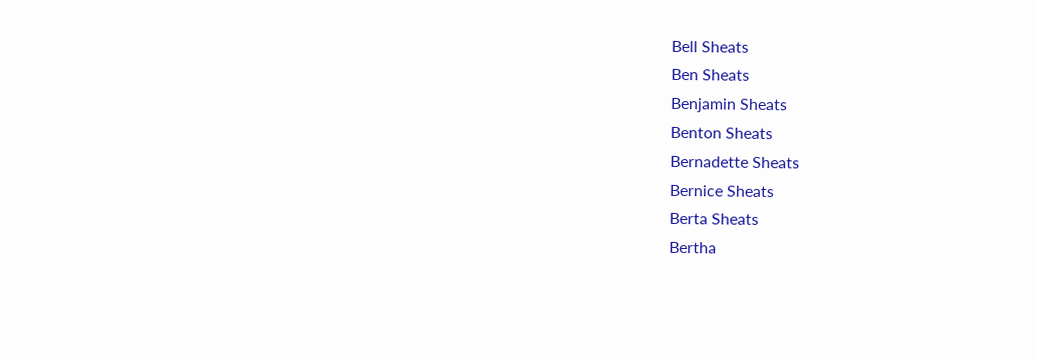Bell Sheats
Ben Sheats
Benjamin Sheats
Benton Sheats
Bernadette Sheats
Bernice Sheats
Berta Sheats
Bertha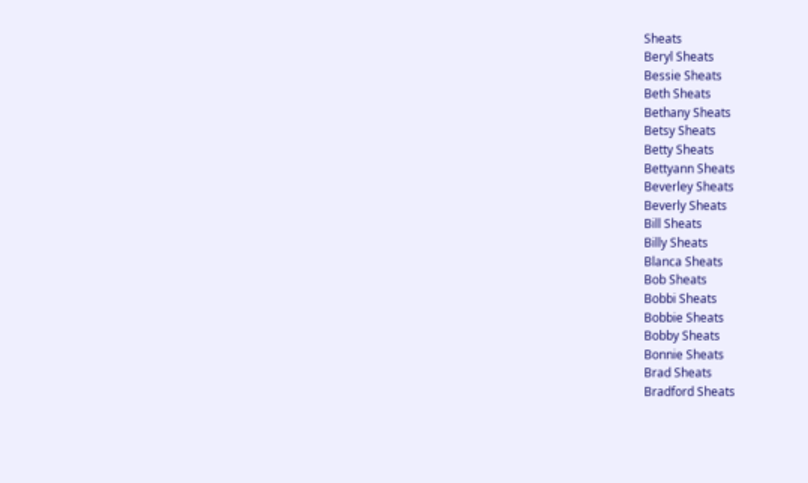Sheats
Beryl Sheats
Bessie Sheats
Beth Sheats
Bethany Sheats
Betsy Sheats
Betty Sheats
Bettyann Sheats
Beverley Sheats
Beverly Sheats
Bill Sheats
Billy Sheats
Blanca Sheats
Bob Sheats
Bobbi Sheats
Bobbie Sheats
Bobby Sheats
Bonnie Sheats
Brad Sheats
Bradford Sheats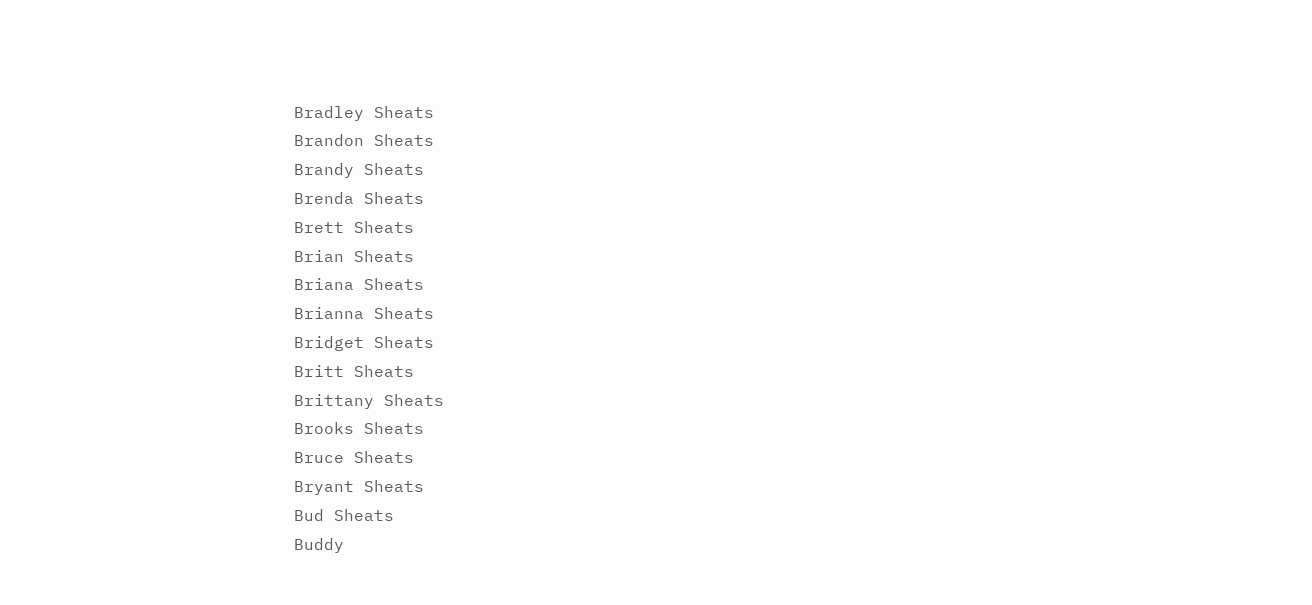Bradley Sheats
Brandon Sheats
Brandy Sheats
Brenda Sheats
Brett Sheats
Brian Sheats
Briana Sheats
Brianna Sheats
Bridget Sheats
Britt Sheats
Brittany Sheats
Brooks Sheats
Bruce Sheats
Bryant Sheats
Bud Sheats
Buddy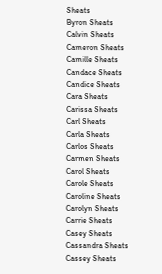Sheats
Byron Sheats
Calvin Sheats
Cameron Sheats
Camille Sheats
Candace Sheats
Candice Sheats
Cara Sheats
Carissa Sheats
Carl Sheats
Carla Sheats
Carlos Sheats
Carmen Sheats
Carol Sheats
Carole Sheats
Caroline Sheats
Carolyn Sheats
Carrie Sheats
Casey Sheats
Cassandra Sheats
Cassey Sheats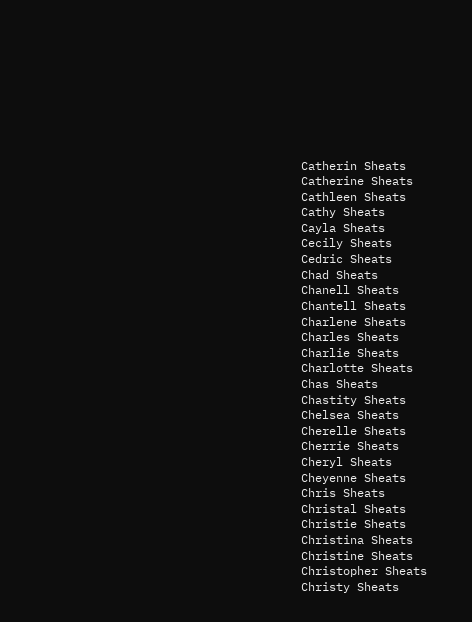Catherin Sheats
Catherine Sheats
Cathleen Sheats
Cathy Sheats
Cayla Sheats
Cecily Sheats
Cedric Sheats
Chad Sheats
Chanell Sheats
Chantell Sheats
Charlene Sheats
Charles Sheats
Charlie Sheats
Charlotte Sheats
Chas Sheats
Chastity Sheats
Chelsea Sheats
Cherelle Sheats
Cherrie Sheats
Cheryl Sheats
Cheyenne Sheats
Chris Sheats
Christal Sheats
Christie Sheats
Christina Sheats
Christine Sheats
Christopher Sheats
Christy Sheats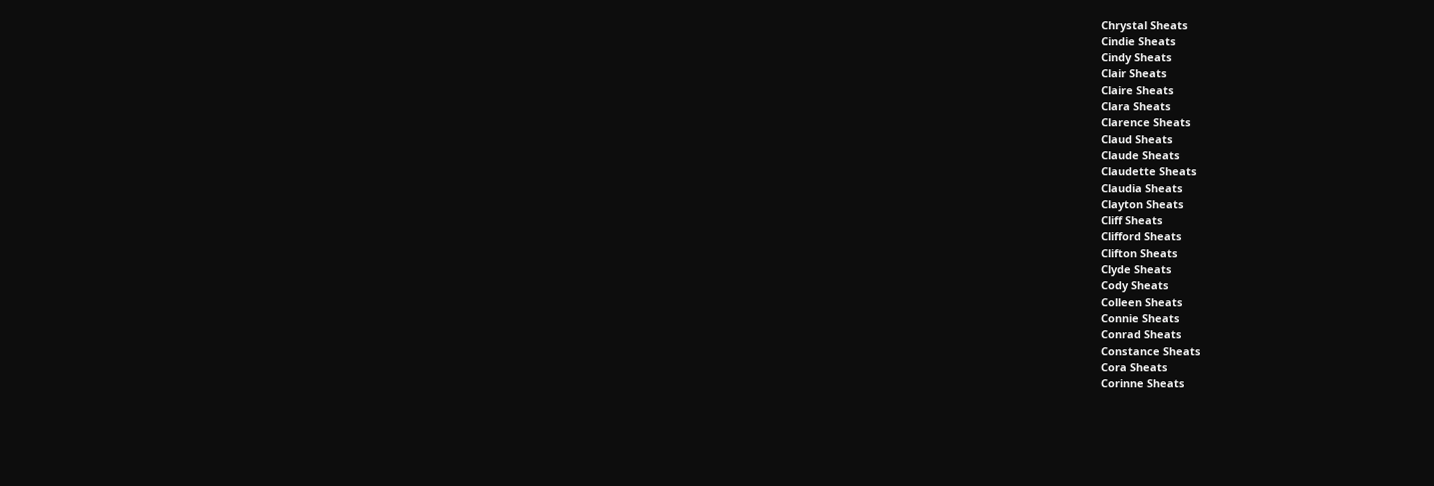Chrystal Sheats
Cindie Sheats
Cindy Sheats
Clair Sheats
Claire Sheats
Clara Sheats
Clarence Sheats
Claud Sheats
Claude Sheats
Claudette Sheats
Claudia Sheats
Clayton Sheats
Cliff Sheats
Clifford Sheats
Clifton Sheats
Clyde Sheats
Cody Sheats
Colleen Sheats
Connie Sheats
Conrad Sheats
Constance Sheats
Cora Sheats
Corinne Sheats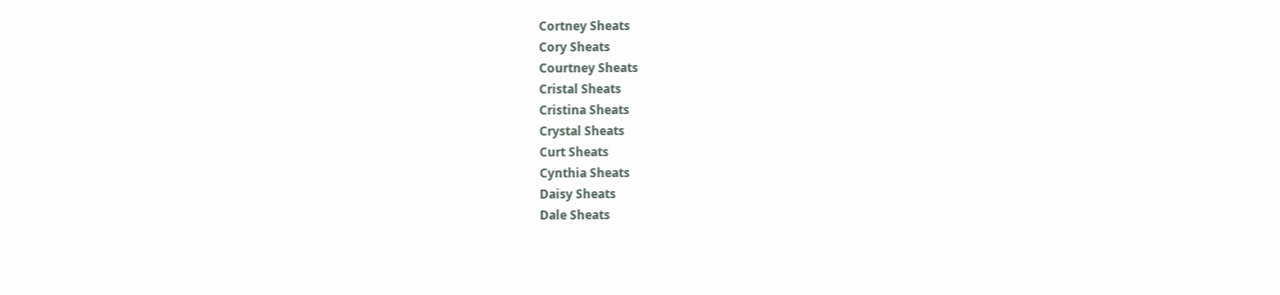Cortney Sheats
Cory Sheats
Courtney Sheats
Cristal Sheats
Cristina Sheats
Crystal Sheats
Curt Sheats
Cynthia Sheats
Daisy Sheats
Dale Sheats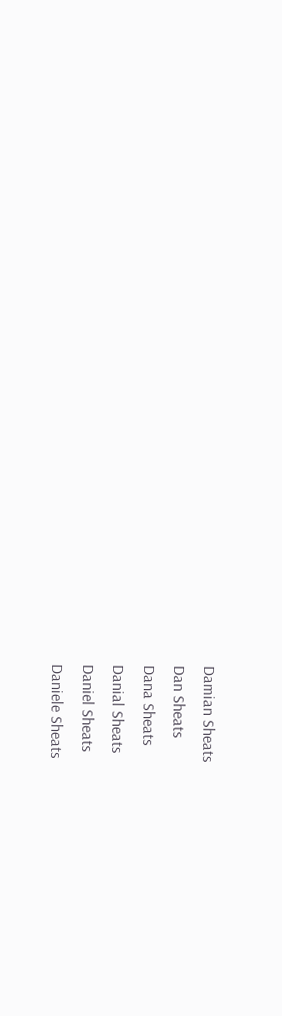Damian Sheats
Dan Sheats
Dana Sheats
Danial Sheats
Daniel Sheats
Daniele Sheats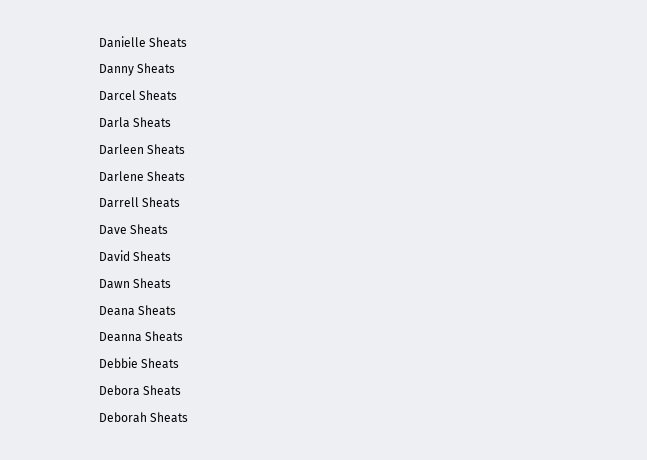Danielle Sheats
Danny Sheats
Darcel Sheats
Darla Sheats
Darleen Sheats
Darlene Sheats
Darrell Sheats
Dave Sheats
David Sheats
Dawn Sheats
Deana Sheats
Deanna Sheats
Debbie Sheats
Debora Sheats
Deborah Sheats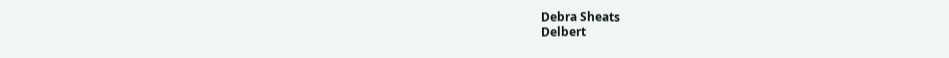Debra Sheats
Delbert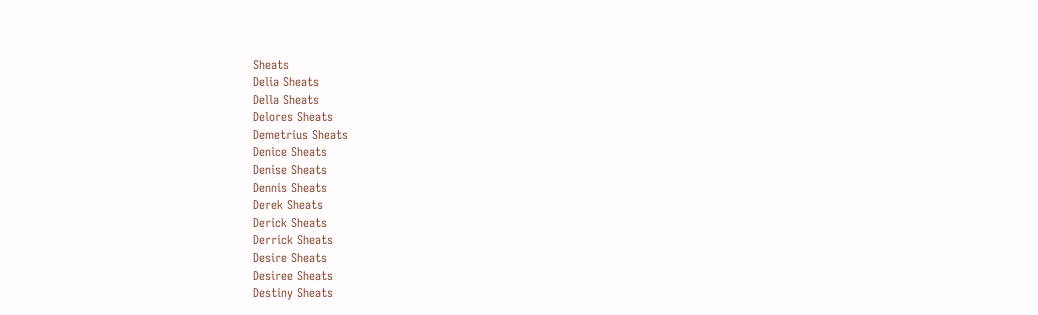Sheats
Delia Sheats
Della Sheats
Delores Sheats
Demetrius Sheats
Denice Sheats
Denise Sheats
Dennis Sheats
Derek Sheats
Derick Sheats
Derrick Sheats
Desire Sheats
Desiree Sheats
Destiny Sheats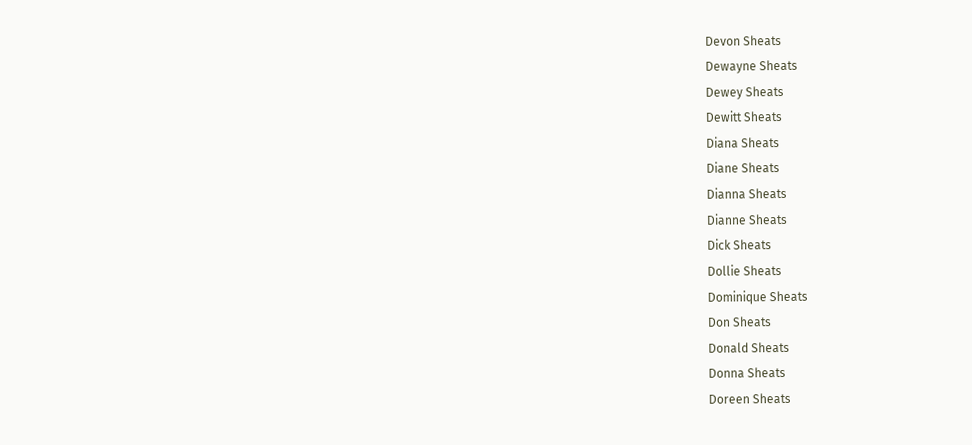Devon Sheats
Dewayne Sheats
Dewey Sheats
Dewitt Sheats
Diana Sheats
Diane Sheats
Dianna Sheats
Dianne Sheats
Dick Sheats
Dollie Sheats
Dominique Sheats
Don Sheats
Donald Sheats
Donna Sheats
Doreen Sheats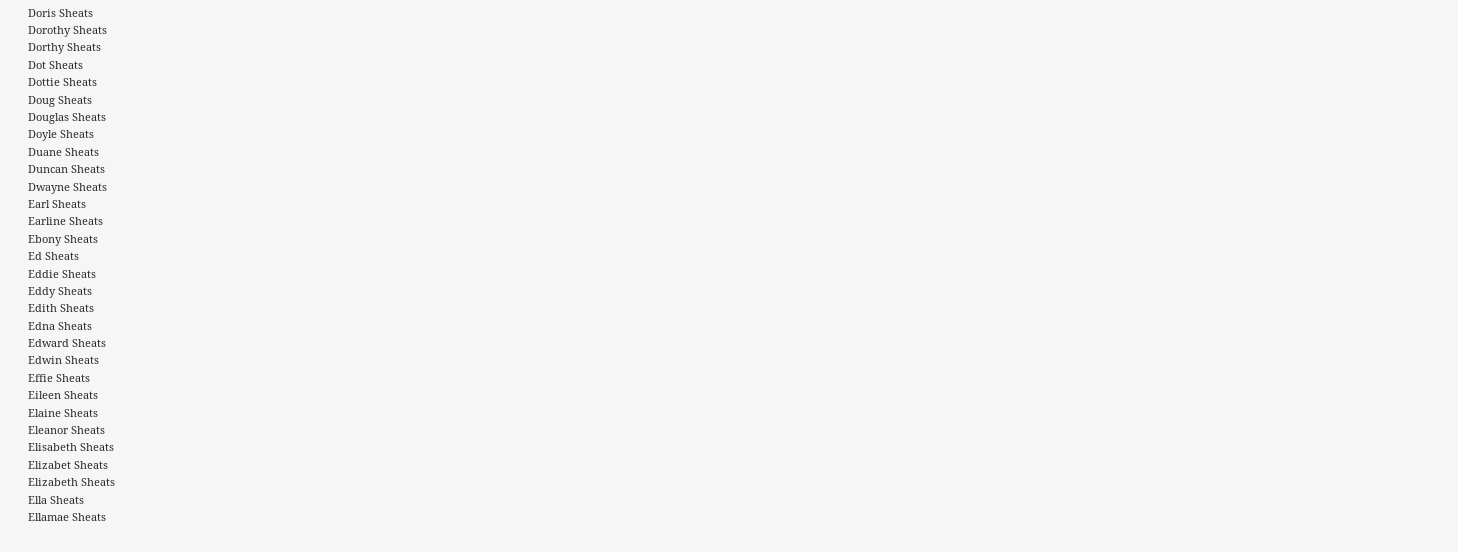Doris Sheats
Dorothy Sheats
Dorthy Sheats
Dot Sheats
Dottie Sheats
Doug Sheats
Douglas Sheats
Doyle Sheats
Duane Sheats
Duncan Sheats
Dwayne Sheats
Earl Sheats
Earline Sheats
Ebony Sheats
Ed Sheats
Eddie Sheats
Eddy Sheats
Edith Sheats
Edna Sheats
Edward Sheats
Edwin Sheats
Effie Sheats
Eileen Sheats
Elaine Sheats
Eleanor Sheats
Elisabeth Sheats
Elizabet Sheats
Elizabeth Sheats
Ella Sheats
Ellamae Sheats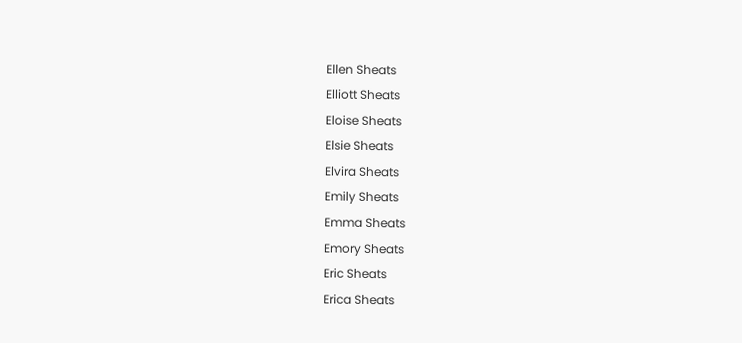Ellen Sheats
Elliott Sheats
Eloise Sheats
Elsie Sheats
Elvira Sheats
Emily Sheats
Emma Sheats
Emory Sheats
Eric Sheats
Erica Sheats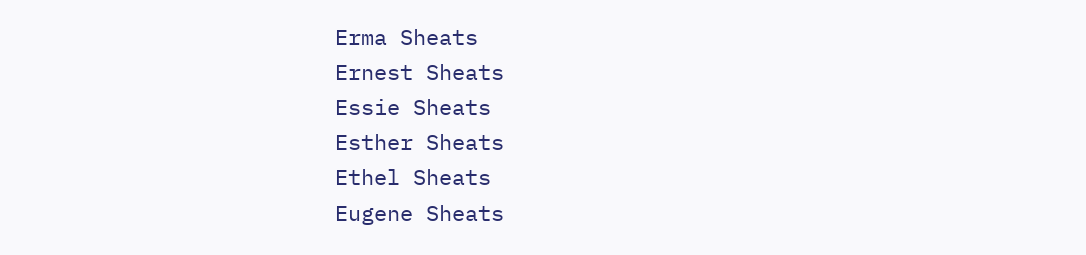Erma Sheats
Ernest Sheats
Essie Sheats
Esther Sheats
Ethel Sheats
Eugene Sheats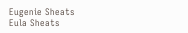Eugenie Sheats
Eula Sheats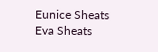Eunice Sheats
Eva Sheats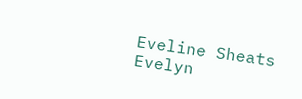Eveline Sheats
Evelyn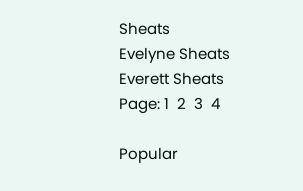Sheats
Evelyne Sheats
Everett Sheats
Page: 1  2  3  4

Popular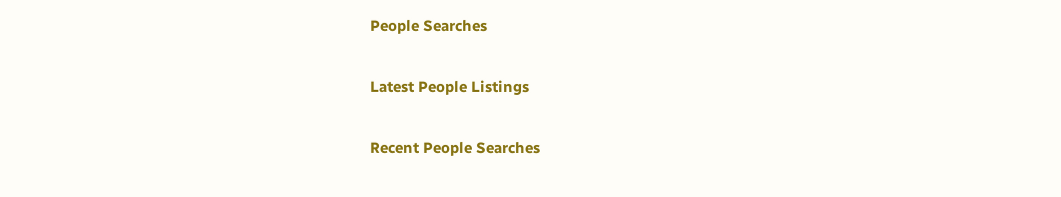People Searches

Latest People Listings

Recent People Searches